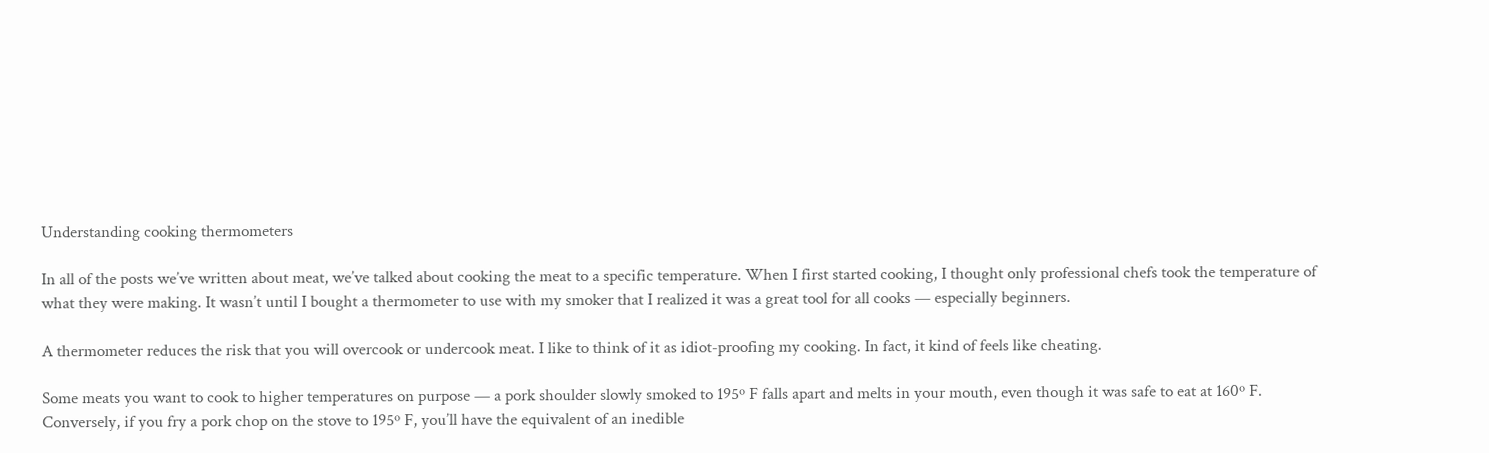Understanding cooking thermometers

In all of the posts we’ve written about meat, we’ve talked about cooking the meat to a specific temperature. When I first started cooking, I thought only professional chefs took the temperature of what they were making. It wasn’t until I bought a thermometer to use with my smoker that I realized it was a great tool for all cooks — especially beginners.

A thermometer reduces the risk that you will overcook or undercook meat. I like to think of it as idiot-proofing my cooking. In fact, it kind of feels like cheating.

Some meats you want to cook to higher temperatures on purpose — a pork shoulder slowly smoked to 195º F falls apart and melts in your mouth, even though it was safe to eat at 160º F. Conversely, if you fry a pork chop on the stove to 195º F, you’ll have the equivalent of an inedible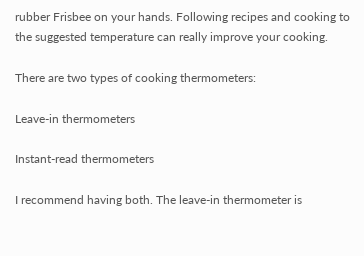rubber Frisbee on your hands. Following recipes and cooking to the suggested temperature can really improve your cooking.

There are two types of cooking thermometers:

Leave-in thermometers

Instant-read thermometers

I recommend having both. The leave-in thermometer is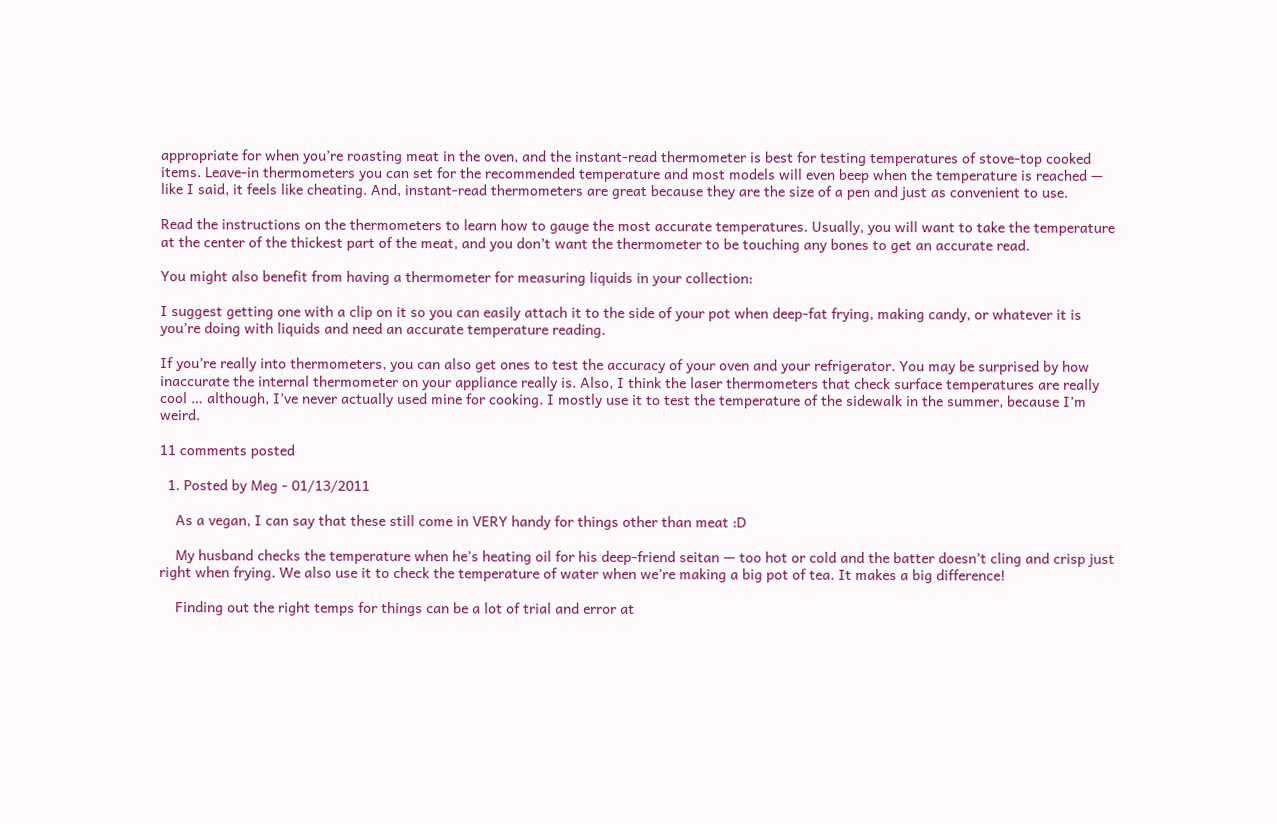appropriate for when you’re roasting meat in the oven, and the instant-read thermometer is best for testing temperatures of stove-top cooked items. Leave-in thermometers you can set for the recommended temperature and most models will even beep when the temperature is reached — like I said, it feels like cheating. And, instant-read thermometers are great because they are the size of a pen and just as convenient to use.

Read the instructions on the thermometers to learn how to gauge the most accurate temperatures. Usually, you will want to take the temperature at the center of the thickest part of the meat, and you don’t want the thermometer to be touching any bones to get an accurate read.

You might also benefit from having a thermometer for measuring liquids in your collection:

I suggest getting one with a clip on it so you can easily attach it to the side of your pot when deep-fat frying, making candy, or whatever it is you’re doing with liquids and need an accurate temperature reading.

If you’re really into thermometers, you can also get ones to test the accuracy of your oven and your refrigerator. You may be surprised by how inaccurate the internal thermometer on your appliance really is. Also, I think the laser thermometers that check surface temperatures are really cool … although, I’ve never actually used mine for cooking. I mostly use it to test the temperature of the sidewalk in the summer, because I’m weird.

11 comments posted

  1. Posted by Meg - 01/13/2011

    As a vegan, I can say that these still come in VERY handy for things other than meat :D

    My husband checks the temperature when he’s heating oil for his deep-friend seitan — too hot or cold and the batter doesn’t cling and crisp just right when frying. We also use it to check the temperature of water when we’re making a big pot of tea. It makes a big difference!

    Finding out the right temps for things can be a lot of trial and error at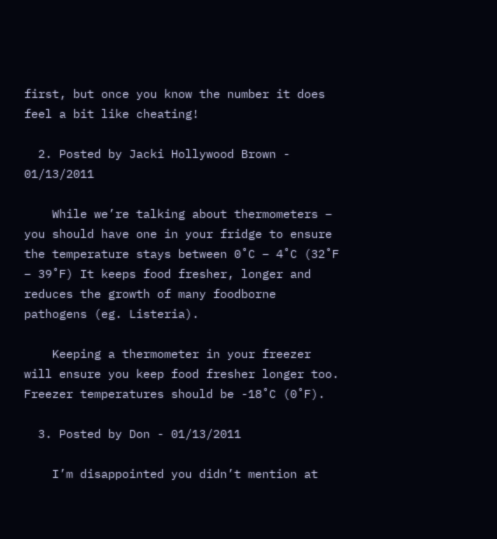first, but once you know the number it does feel a bit like cheating!

  2. Posted by Jacki Hollywood Brown - 01/13/2011

    While we’re talking about thermometers – you should have one in your fridge to ensure the temperature stays between 0˚C – 4˚C (32˚F – 39˚F) It keeps food fresher, longer and reduces the growth of many foodborne pathogens (eg. Listeria).

    Keeping a thermometer in your freezer will ensure you keep food fresher longer too. Freezer temperatures should be -18˚C (0˚F).

  3. Posted by Don - 01/13/2011

    I’m disappointed you didn’t mention at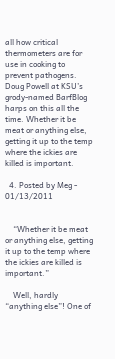all how critical thermometers are for use in cooking to prevent pathogens. Doug Powell at KSU’s grody-named BarfBlog harps on this all the time. Whether it be meat or anything else, getting it up to the temp where the ickies are killed is important.

  4. Posted by Meg - 01/13/2011


    “Whether it be meat or anything else, getting it up to the temp where the ickies are killed is important.”

    Well, hardly “anything else”! One of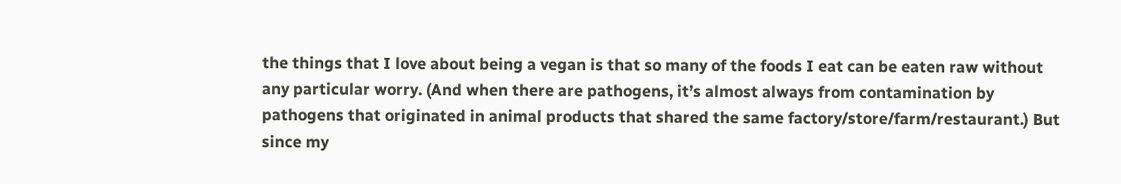the things that I love about being a vegan is that so many of the foods I eat can be eaten raw without any particular worry. (And when there are pathogens, it’s almost always from contamination by pathogens that originated in animal products that shared the same factory/store/farm/restaurant.) But since my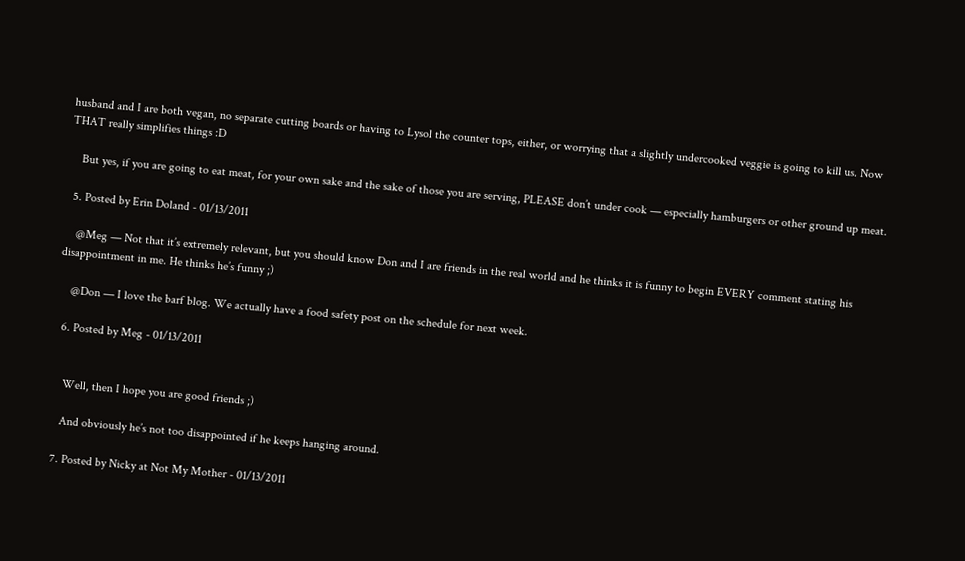husband and I are both vegan, no separate cutting boards or having to Lysol the counter tops, either, or worrying that a slightly undercooked veggie is going to kill us. Now THAT really simplifies things :D

    But yes, if you are going to eat meat, for your own sake and the sake of those you are serving, PLEASE don’t under cook — especially hamburgers or other ground up meat.

  5. Posted by Erin Doland - 01/13/2011

    @Meg — Not that it’s extremely relevant, but you should know Don and I are friends in the real world and he thinks it is funny to begin EVERY comment stating his disappointment in me. He thinks he’s funny ;)

    @Don — I love the barf blog. We actually have a food safety post on the schedule for next week.

  6. Posted by Meg - 01/13/2011


    Well, then I hope you are good friends ;)

    And obviously he’s not too disappointed if he keeps hanging around.

  7. Posted by Nicky at Not My Mother - 01/13/2011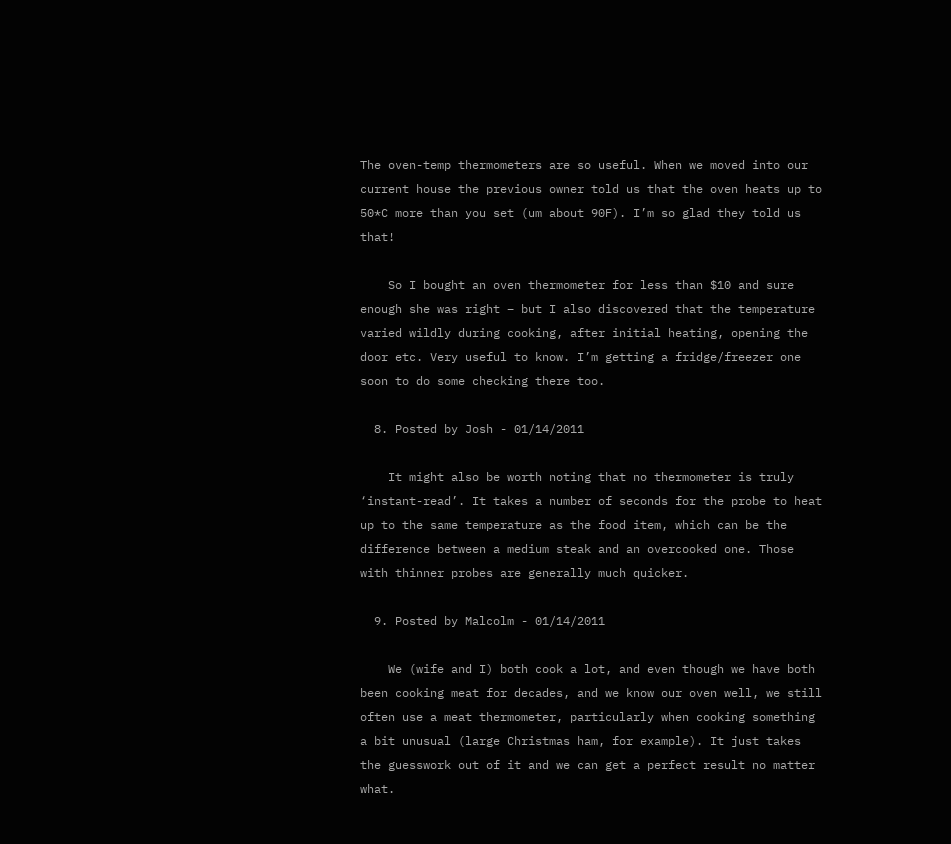The oven-temp thermometers are so useful. When we moved into our current house the previous owner told us that the oven heats up to 50*C more than you set (um about 90F). I’m so glad they told us that!

    So I bought an oven thermometer for less than $10 and sure enough she was right – but I also discovered that the temperature varied wildly during cooking, after initial heating, opening the door etc. Very useful to know. I’m getting a fridge/freezer one soon to do some checking there too.

  8. Posted by Josh - 01/14/2011

    It might also be worth noting that no thermometer is truly ‘instant-read’. It takes a number of seconds for the probe to heat up to the same temperature as the food item, which can be the difference between a medium steak and an overcooked one. Those with thinner probes are generally much quicker.

  9. Posted by Malcolm - 01/14/2011

    We (wife and I) both cook a lot, and even though we have both been cooking meat for decades, and we know our oven well, we still often use a meat thermometer, particularly when cooking something a bit unusual (large Christmas ham, for example). It just takes the guesswork out of it and we can get a perfect result no matter what.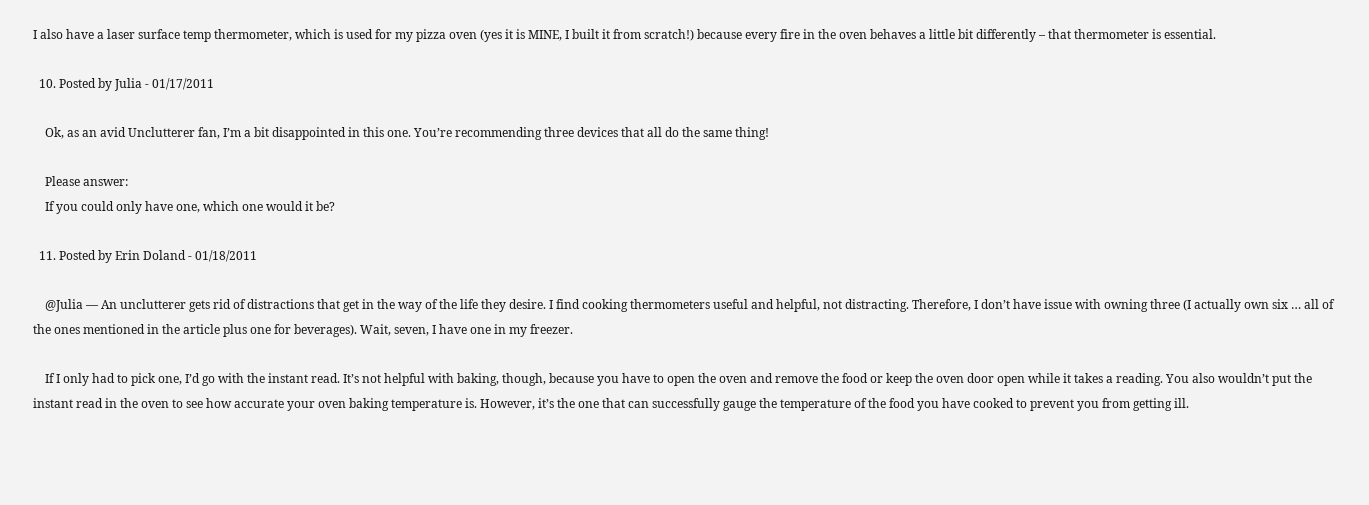I also have a laser surface temp thermometer, which is used for my pizza oven (yes it is MINE, I built it from scratch!) because every fire in the oven behaves a little bit differently – that thermometer is essential.

  10. Posted by Julia - 01/17/2011

    Ok, as an avid Unclutterer fan, I’m a bit disappointed in this one. You’re recommending three devices that all do the same thing!

    Please answer:
    If you could only have one, which one would it be?

  11. Posted by Erin Doland - 01/18/2011

    @Julia — An unclutterer gets rid of distractions that get in the way of the life they desire. I find cooking thermometers useful and helpful, not distracting. Therefore, I don’t have issue with owning three (I actually own six … all of the ones mentioned in the article plus one for beverages). Wait, seven, I have one in my freezer.

    If I only had to pick one, I’d go with the instant read. It’s not helpful with baking, though, because you have to open the oven and remove the food or keep the oven door open while it takes a reading. You also wouldn’t put the instant read in the oven to see how accurate your oven baking temperature is. However, it’s the one that can successfully gauge the temperature of the food you have cooked to prevent you from getting ill.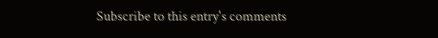Subscribe to this entry's comments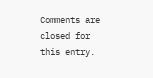Comments are closed for this entry.